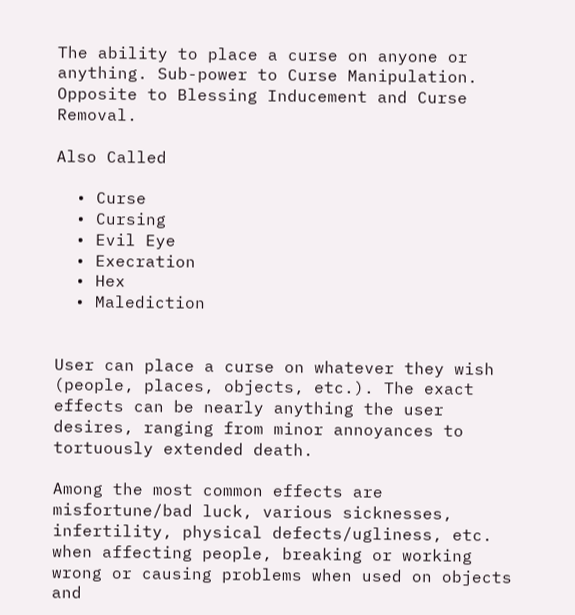The ability to place a curse on anyone or anything. Sub-power to Curse Manipulation. Opposite to Blessing Inducement and Curse Removal.

Also Called

  • Curse
  • Cursing
  • Evil Eye
  • Execration
  • Hex
  • Malediction


User can place a curse on whatever they wish (people, places, objects, etc.). The exact effects can be nearly anything the user desires, ranging from minor annoyances to tortuously extended death.

Among the most common effects are misfortune/bad luck, various sicknesses, infertility, physical defects/ugliness, etc. when affecting people, breaking or working wrong or causing problems when used on objects and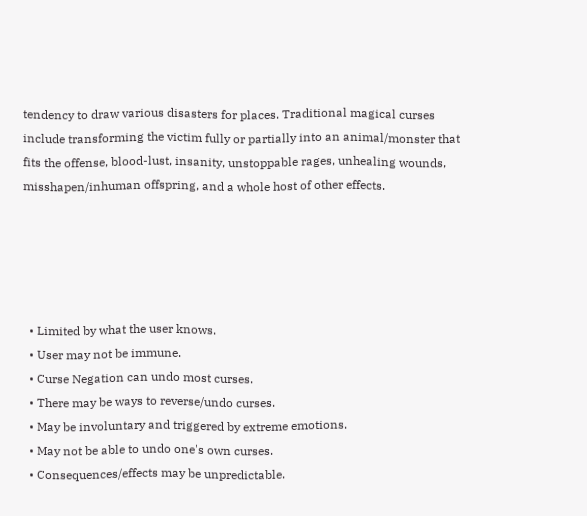tendency to draw various disasters for places. Traditional magical curses include transforming the victim fully or partially into an animal/monster that fits the offense, blood-lust, insanity, unstoppable rages, unhealing wounds, misshapen/inhuman offspring, and a whole host of other effects.





  • Limited by what the user knows.
  • User may not be immune.
  • Curse Negation can undo most curses.
  • There may be ways to reverse/undo curses.
  • May be involuntary and triggered by extreme emotions.
  • May not be able to undo one's own curses.
  • Consequences/effects may be unpredictable.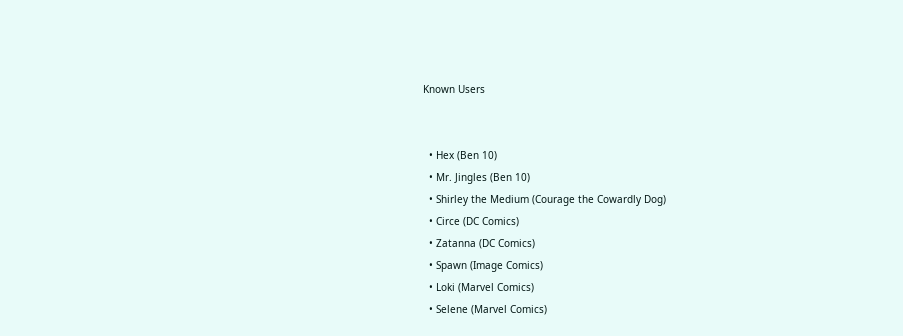Known Users


  • Hex (Ben 10)
  • Mr. Jingles (Ben 10)
  • Shirley the Medium (Courage the Cowardly Dog)
  • Circe (DC Comics)
  • Zatanna (DC Comics)
  • Spawn (Image Comics)
  • Loki (Marvel Comics)
  • Selene (Marvel Comics)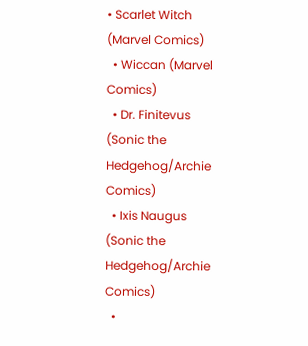• Scarlet Witch (Marvel Comics)
  • Wiccan (Marvel Comics)
  • Dr. Finitevus (Sonic the Hedgehog/Archie Comics)
  • Ixis Naugus (Sonic the Hedgehog/Archie Comics)
  •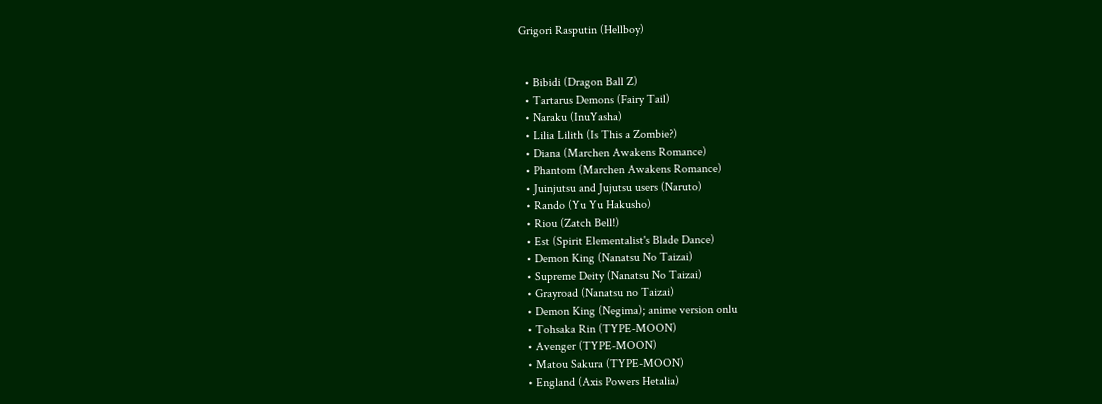Grigori Rasputin (Hellboy)


  • Bibidi (Dragon Ball Z)
  • Tartarus Demons (Fairy Tail)
  • Naraku (InuYasha)
  • Lilia Lilith (Is This a Zombie?)
  • Diana (Marchen Awakens Romance)
  • Phantom (Marchen Awakens Romance)
  • Juinjutsu and Jujutsu users (Naruto)
  • Rando (Yu Yu Hakusho)
  • Riou (Zatch Bell!)
  • Est (Spirit Elementalist's Blade Dance)
  • Demon King (Nanatsu No Taizai)
  • Supreme Deity (Nanatsu No Taizai)
  • Grayroad (Nanatsu no Taizai)
  • Demon King (Negima); anime version onlu
  • Tohsaka Rin (TYPE-MOON)
  • Avenger (TYPE-MOON)
  • Matou Sakura (TYPE-MOON)
  • England (Axis Powers Hetalia)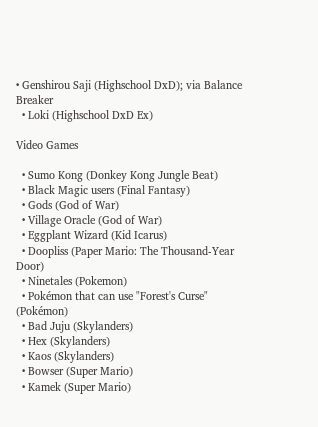• Genshirou Saji (Highschool DxD); via Balance Breaker
  • Loki (Highschool DxD Ex)

Video Games

  • Sumo Kong (Donkey Kong Jungle Beat)
  • Black Magic users (Final Fantasy)
  • Gods (God of War)
  • Village Oracle (God of War)
  • Eggplant Wizard (Kid Icarus)
  • Doopliss (Paper Mario: The Thousand-Year Door)
  • Ninetales (Pokemon)
  • Pokémon that can use "Forest's Curse" (Pokémon)
  • Bad Juju (Skylanders)
  • Hex (Skylanders)
  • Kaos (Skylanders)
  • Bowser (Super Mario)
  • Kamek (Super Mario)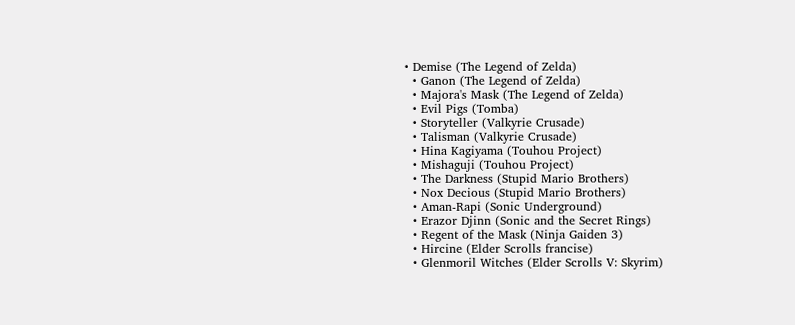• Demise (The Legend of Zelda)
  • Ganon (The Legend of Zelda)
  • Majora's Mask (The Legend of Zelda)
  • Evil Pigs (Tomba)
  • Storyteller (Valkyrie Crusade)
  • Talisman (Valkyrie Crusade)
  • Hina Kagiyama (Touhou Project)
  • Mishaguji (Touhou Project)
  • The Darkness (Stupid Mario Brothers)
  • Nox Decious (Stupid Mario Brothers)
  • Aman-Rapi (Sonic Underground)
  • Erazor Djinn (Sonic and the Secret Rings)
  • Regent of the Mask (Ninja Gaiden 3)
  • Hircine (Elder Scrolls francise)
  • Glenmoril Witches (Elder Scrolls V: Skyrim)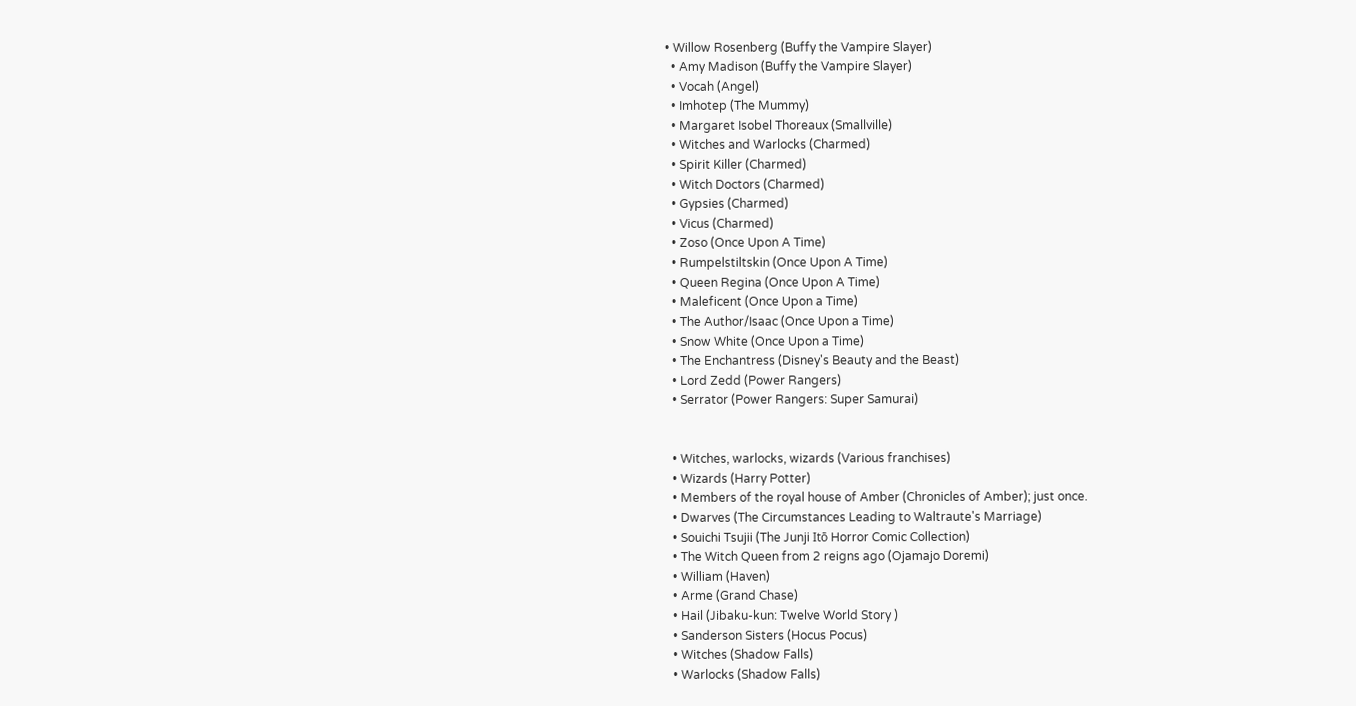• Willow Rosenberg (Buffy the Vampire Slayer)
  • Amy Madison (Buffy the Vampire Slayer)
  • Vocah (Angel)
  • Imhotep (The Mummy)
  • Margaret Isobel Thoreaux (Smallville)
  • Witches and Warlocks (Charmed)
  • Spirit Killer (Charmed)
  • Witch Doctors (Charmed)
  • Gypsies (Charmed)
  • Vicus (Charmed)
  • Zoso (Once Upon A Time)
  • Rumpelstiltskin (Once Upon A Time)
  • Queen Regina (Once Upon A Time)
  • Maleficent (Once Upon a Time)
  • The Author/Isaac (Once Upon a Time)
  • Snow White (Once Upon a Time)
  • The Enchantress (Disney's Beauty and the Beast)
  • Lord Zedd (Power Rangers)
  • Serrator (Power Rangers: Super Samurai)


  • Witches, warlocks, wizards (Various franchises)
  • Wizards (Harry Potter)
  • Members of the royal house of Amber (Chronicles of Amber); just once.
  • Dwarves (The Circumstances Leading to Waltraute's Marriage)
  • Souichi Tsujii (The Junji Itō Horror Comic Collection)
  • The Witch Queen from 2 reigns ago (Ojamajo Doremi)
  • William (Haven)
  • Arme (Grand Chase)
  • Hail (Jibaku-kun: Twelve World Story )
  • Sanderson Sisters (Hocus Pocus)
  • Witches (Shadow Falls)
  • Warlocks (Shadow Falls)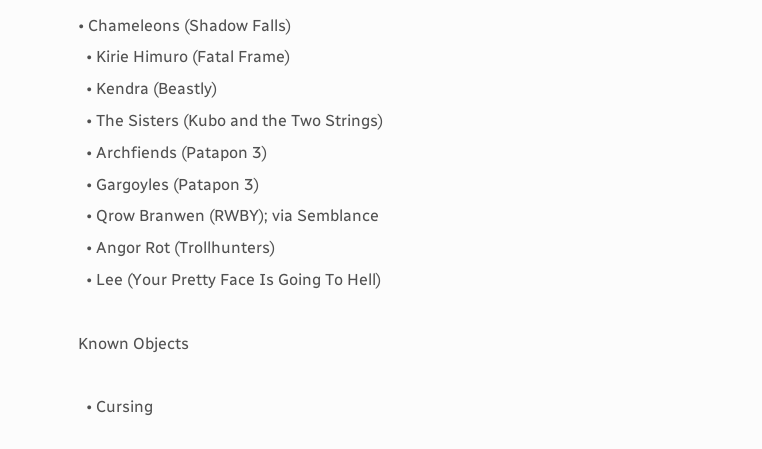• Chameleons (Shadow Falls)
  • Kirie Himuro (Fatal Frame)
  • Kendra (Beastly)
  • The Sisters (Kubo and the Two Strings)
  • Archfiends (Patapon 3)
  • Gargoyles (Patapon 3)
  • Qrow Branwen (RWBY); via Semblance
  • Angor Rot (Trollhunters)
  • Lee (Your Pretty Face Is Going To Hell)

Known Objects

  • Cursing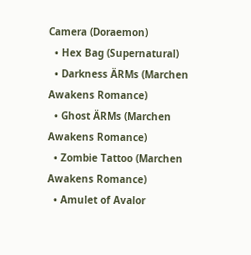Camera (Doraemon)
  • Hex Bag (Supernatural)
  • Darkness ÄRMs (Marchen Awakens Romance)
  • Ghost ÄRMs (Marchen Awakens Romance)
  • Zombie Tattoo (Marchen Awakens Romance)
  • Amulet of Avalor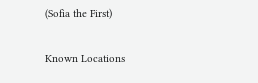(Sofia the First)

Known Locations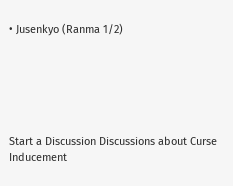• Jusenkyo (Ranma 1/2)






Start a Discussion Discussions about Curse Inducement